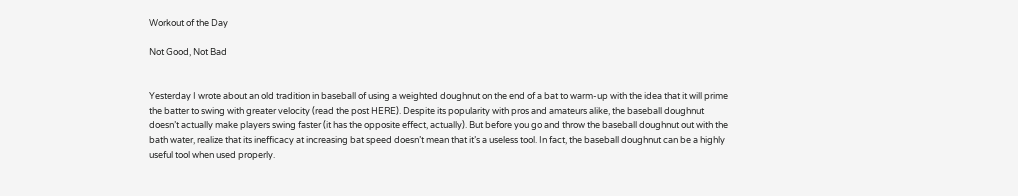Workout of the Day

Not Good, Not Bad


Yesterday I wrote about an old tradition in baseball of using a weighted doughnut on the end of a bat to warm-up with the idea that it will prime the batter to swing with greater velocity (read the post HERE). Despite its popularity with pros and amateurs alike, the baseball doughnut doesn’t actually make players swing faster (it has the opposite effect, actually). But before you go and throw the baseball doughnut out with the bath water, realize that its inefficacy at increasing bat speed doesn’t mean that it’s a useless tool. In fact, the baseball doughnut can be a highly useful tool when used properly.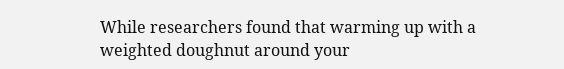While researchers found that warming up with a weighted doughnut around your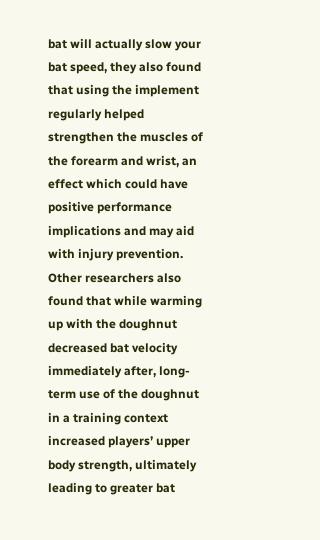bat will actually slow your bat speed, they also found that using the implement regularly helped strengthen the muscles of the forearm and wrist, an effect which could have positive performance implications and may aid with injury prevention. Other researchers also found that while warming up with the doughnut decreased bat velocity immediately after, long-term use of the doughnut in a training context increased players’ upper body strength, ultimately leading to greater bat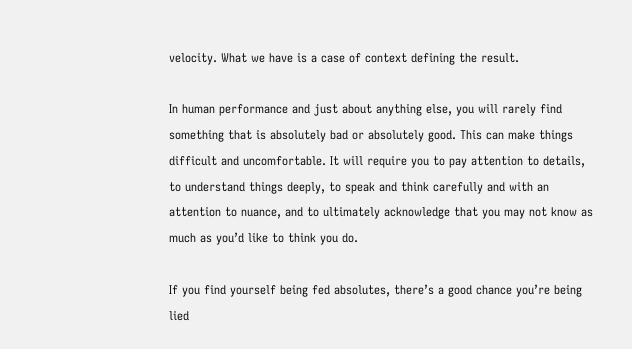velocity. What we have is a case of context defining the result.

In human performance and just about anything else, you will rarely find something that is absolutely bad or absolutely good. This can make things difficult and uncomfortable. It will require you to pay attention to details, to understand things deeply, to speak and think carefully and with an attention to nuance, and to ultimately acknowledge that you may not know as much as you’d like to think you do.

If you find yourself being fed absolutes, there’s a good chance you’re being lied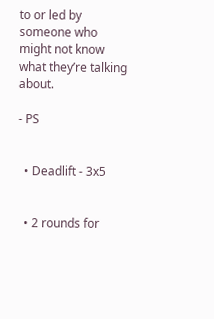to or led by someone who might not know what they’re talking about.

- PS


  • Deadlift - 3x5


  • 2 rounds for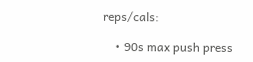reps/cals:

    • 90s max push press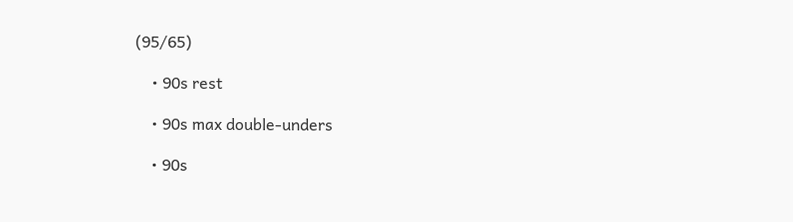(95/65)

    • 90s rest

    • 90s max double-unders

    • 90s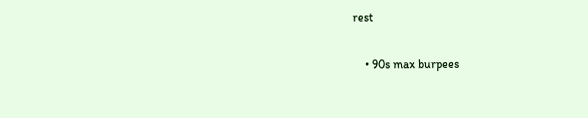rest

    • 90s max burpees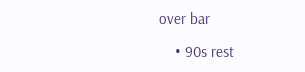over bar

    • 90s rest